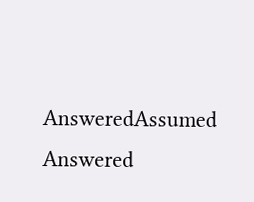AnsweredAssumed Answered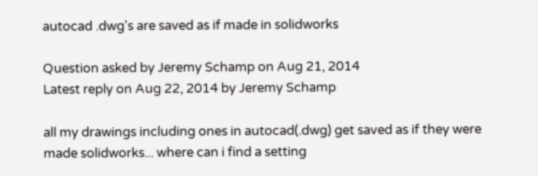autocad .dwg's are saved as if made in solidworks

Question asked by Jeremy Schamp on Aug 21, 2014
Latest reply on Aug 22, 2014 by Jeremy Schamp

all my drawings including ones in autocad(.dwg) get saved as if they were made solidworks... where can i find a setting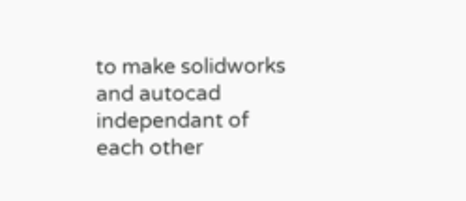to make solidworks and autocad independant of each other